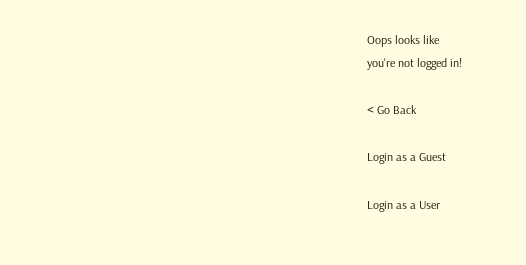Oops looks like
you're not logged in!

< Go Back

Login as a Guest

Login as a User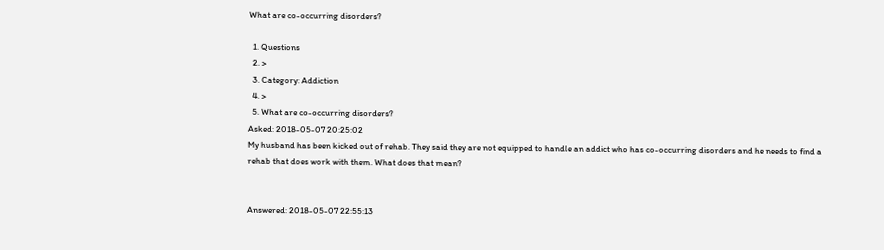What are co-occurring disorders?

  1. Questions
  2. >
  3. Category: Addiction
  4. >
  5. What are co-occurring disorders?
Asked: 2018-05-07 20:25:02
My husband has been kicked out of rehab. They said they are not equipped to handle an addict who has co-occurring disorders and he needs to find a rehab that does work with them. What does that mean?


Answered: 2018-05-07 22:55:13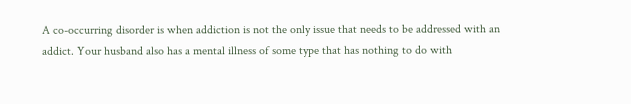A co-occurring disorder is when addiction is not the only issue that needs to be addressed with an addict. Your husband also has a mental illness of some type that has nothing to do with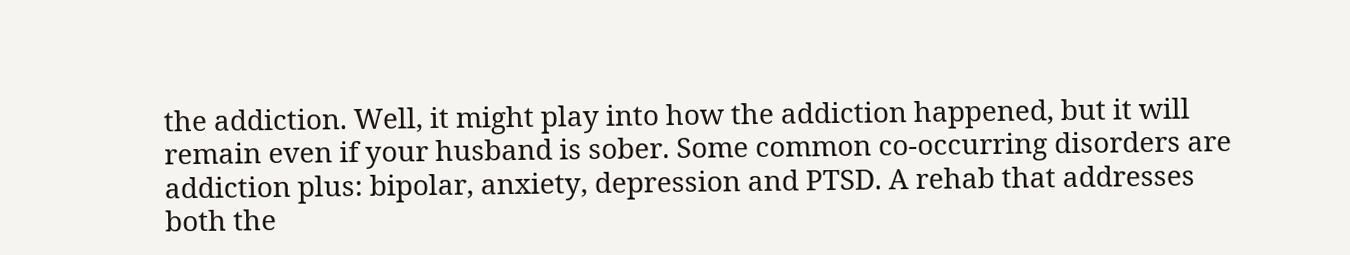the addiction. Well, it might play into how the addiction happened, but it will remain even if your husband is sober. Some common co-occurring disorders are addiction plus: bipolar, anxiety, depression and PTSD. A rehab that addresses both the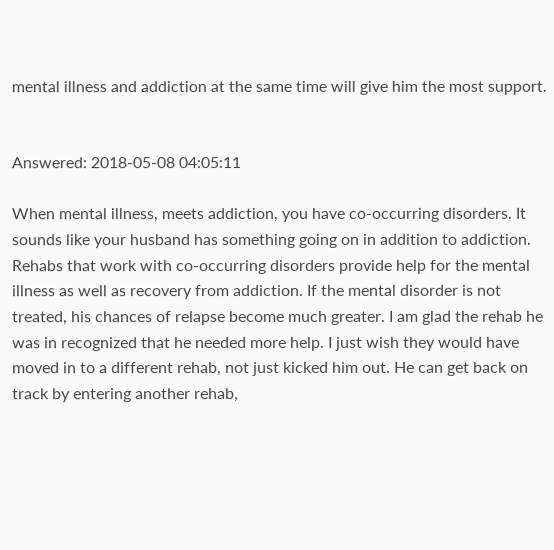mental illness and addiction at the same time will give him the most support.


Answered: 2018-05-08 04:05:11

When mental illness, meets addiction, you have co-occurring disorders. It sounds like your husband has something going on in addition to addiction. Rehabs that work with co-occurring disorders provide help for the mental illness as well as recovery from addiction. If the mental disorder is not treated, his chances of relapse become much greater. I am glad the rehab he was in recognized that he needed more help. I just wish they would have moved in to a different rehab, not just kicked him out. He can get back on track by entering another rehab,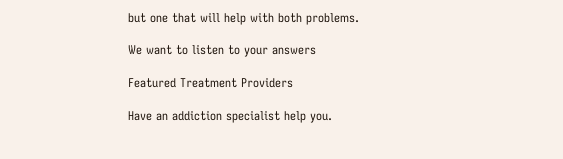but one that will help with both problems.

We want to listen to your answers

Featured Treatment Providers

Have an addiction specialist help you.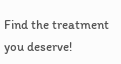Find the treatment you deserve!